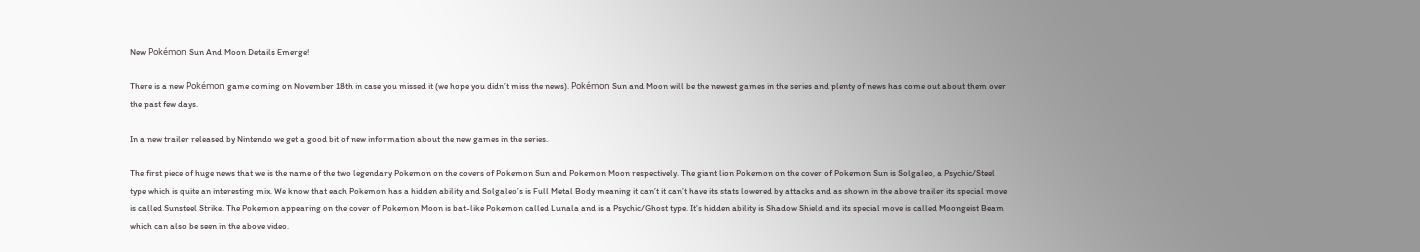New Pokémon Sun And Moon Details Emerge!

There is a new Pokémon game coming on November 18th in case you missed it (we hope you didn’t miss the news). Pokémon Sun and Moon will be the newest games in the series and plenty of news has come out about them over the past few days.

In a new trailer released by Nintendo we get a good bit of new information about the new games in the series.

The first piece of huge news that we is the name of the two legendary Pokemon on the covers of Pokemon Sun and Pokemon Moon respectively. The giant lion Pokemon on the cover of Pokemon Sun is Solgaleo, a Psychic/Steel type which is quite an interesting mix. We know that each Pokemon has a hidden ability and Solgaleo’s is Full Metal Body meaning it can’t it can’t have its stats lowered by attacks and as shown in the above trailer its special move is called Sunsteel Strike. The Pokemon appearing on the cover of Pokemon Moon is bat-like Pokemon called Lunala and is a Psychic/Ghost type. It’s hidden ability is Shadow Shield and its special move is called Moongeist Beam which can also be seen in the above video.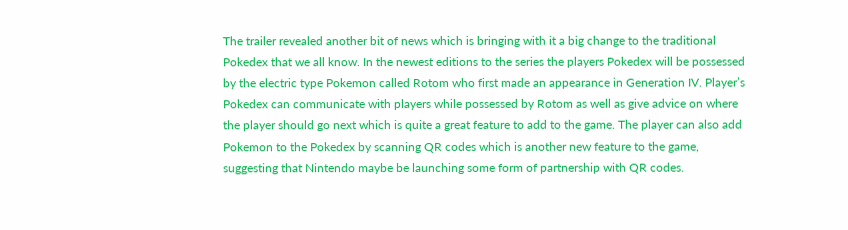The trailer revealed another bit of news which is bringing with it a big change to the traditional Pokedex that we all know. In the newest editions to the series the players Pokedex will be possessed by the electric type Pokemon called Rotom who first made an appearance in Generation IV. Player’s Pokedex can communicate with players while possessed by Rotom as well as give advice on where the player should go next which is quite a great feature to add to the game. The player can also add Pokemon to the Pokedex by scanning QR codes which is another new feature to the game, suggesting that Nintendo maybe be launching some form of partnership with QR codes.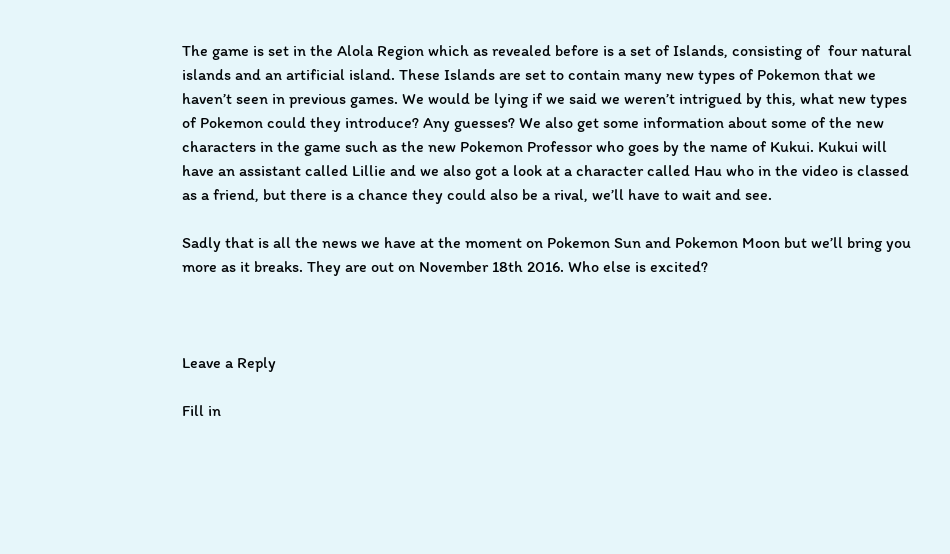The game is set in the Alola Region which as revealed before is a set of Islands, consisting of  four natural islands and an artificial island. These Islands are set to contain many new types of Pokemon that we haven’t seen in previous games. We would be lying if we said we weren’t intrigued by this, what new types of Pokemon could they introduce? Any guesses? We also get some information about some of the new characters in the game such as the new Pokemon Professor who goes by the name of Kukui. Kukui will have an assistant called Lillie and we also got a look at a character called Hau who in the video is classed as a friend, but there is a chance they could also be a rival, we’ll have to wait and see.

Sadly that is all the news we have at the moment on Pokemon Sun and Pokemon Moon but we’ll bring you more as it breaks. They are out on November 18th 2016. Who else is excited?



Leave a Reply

Fill in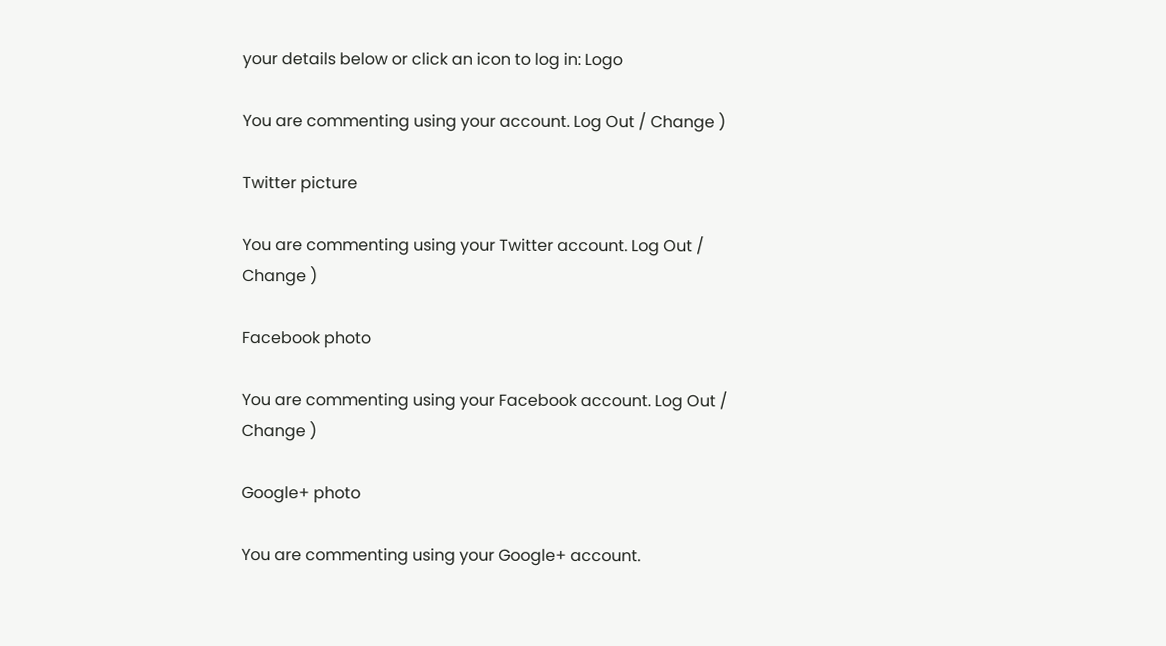your details below or click an icon to log in: Logo

You are commenting using your account. Log Out / Change )

Twitter picture

You are commenting using your Twitter account. Log Out / Change )

Facebook photo

You are commenting using your Facebook account. Log Out / Change )

Google+ photo

You are commenting using your Google+ account.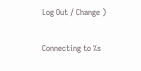Log Out / Change )

Connecting to %s